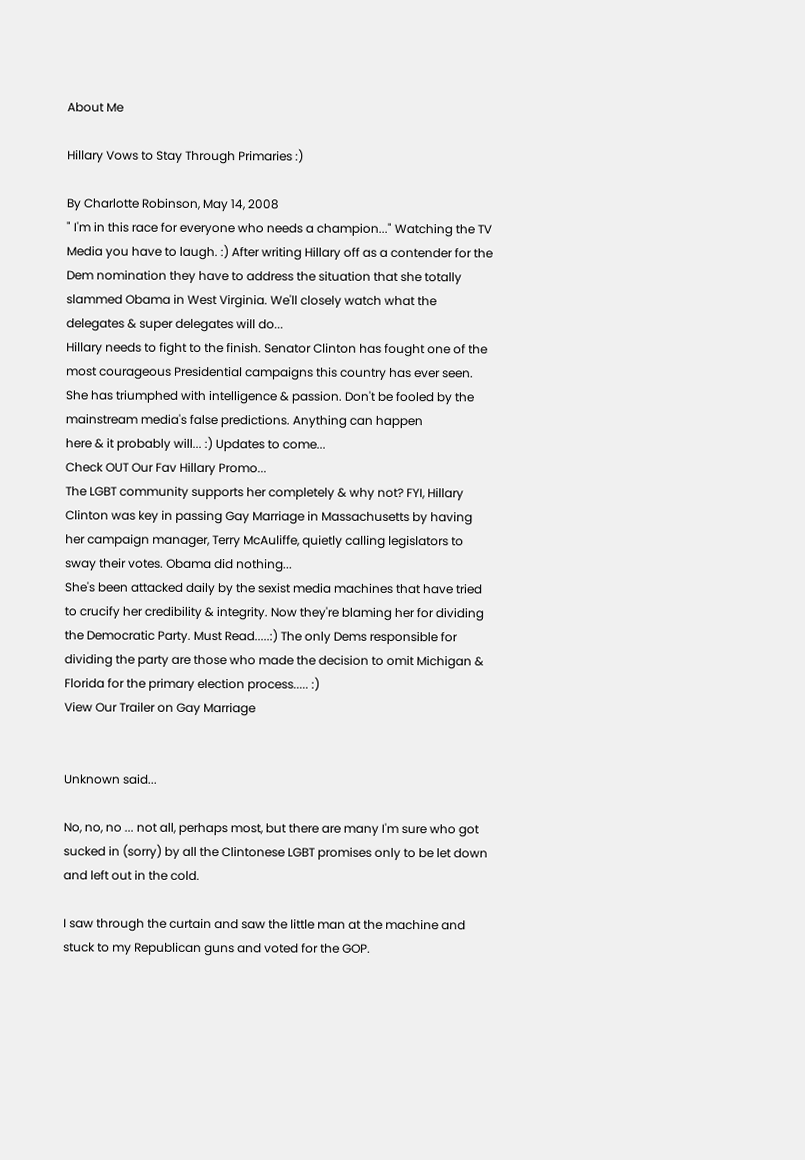About Me

Hillary Vows to Stay Through Primaries :)

By Charlotte Robinson, May 14, 2008
" I'm in this race for everyone who needs a champion..." Watching the TV Media you have to laugh. :) After writing Hillary off as a contender for the Dem nomination they have to address the situation that she totally slammed Obama in West Virginia. We'll closely watch what the delegates & super delegates will do...
Hillary needs to fight to the finish. Senator Clinton has fought one of the most courageous Presidential campaigns this country has ever seen. She has triumphed with intelligence & passion. Don't be fooled by the mainstream media's false predictions. Anything can happen
here & it probably will... :) Updates to come...
Check OUT Our Fav Hillary Promo...
The LGBT community supports her completely & why not? FYI, Hillary Clinton was key in passing Gay Marriage in Massachusetts by having her campaign manager, Terry McAuliffe, quietly calling legislators to sway their votes. Obama did nothing...
She's been attacked daily by the sexist media machines that have tried to crucify her credibility & integrity. Now they're blaming her for dividing the Democratic Party. Must Read.....:) The only Dems responsible for dividing the party are those who made the decision to omit Michigan & Florida for the primary election process..... :)
View Our Trailer on Gay Marriage


Unknown said...

No, no, no ... not all, perhaps most, but there are many I'm sure who got sucked in (sorry) by all the Clintonese LGBT promises only to be let down and left out in the cold.

I saw through the curtain and saw the little man at the machine and stuck to my Republican guns and voted for the GOP.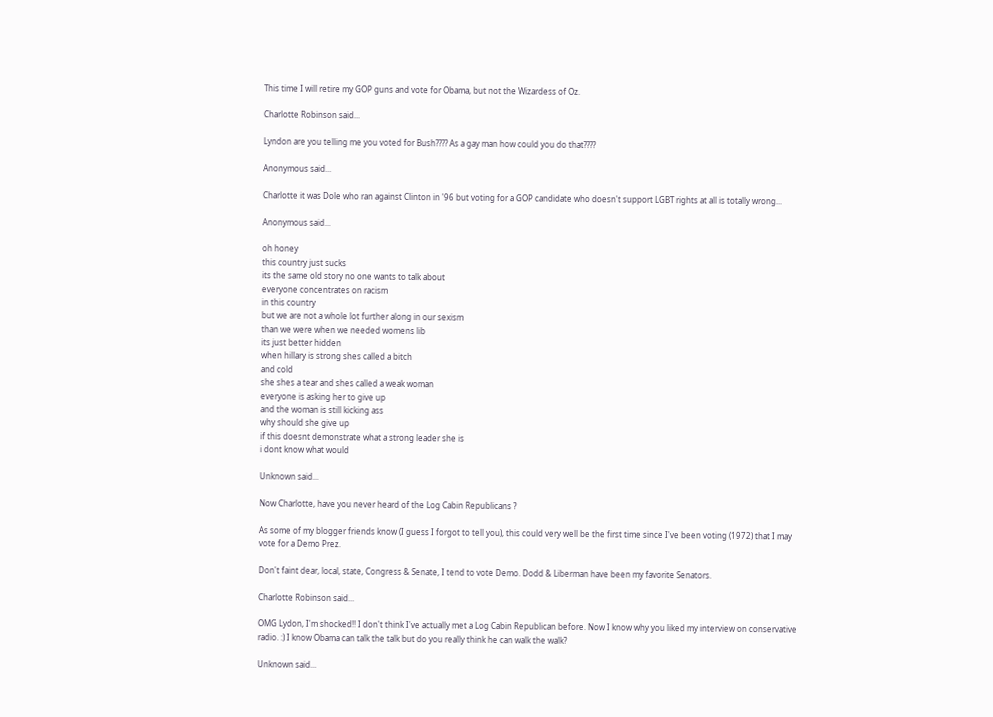This time I will retire my GOP guns and vote for Obama, but not the Wizardess of Oz.

Charlotte Robinson said...

Lyndon are you telling me you voted for Bush???? As a gay man how could you do that????

Anonymous said...

Charlotte it was Dole who ran against Clinton in '96 but voting for a GOP candidate who doesn't support LGBT rights at all is totally wrong...

Anonymous said...

oh honey
this country just sucks
its the same old story no one wants to talk about
everyone concentrates on racism
in this country
but we are not a whole lot further along in our sexism
than we were when we needed womens lib
its just better hidden
when hillary is strong shes called a bitch
and cold
she shes a tear and shes called a weak woman
everyone is asking her to give up
and the woman is still kicking ass
why should she give up
if this doesnt demonstrate what a strong leader she is
i dont know what would

Unknown said...

Now Charlotte, have you never heard of the Log Cabin Republicans ?

As some of my blogger friends know (I guess I forgot to tell you), this could very well be the first time since I've been voting (1972) that I may vote for a Demo Prez.

Don't faint dear, local, state, Congress & Senate, I tend to vote Demo. Dodd & Liberman have been my favorite Senators.

Charlotte Robinson said...

OMG Lydon, I'm shocked!! I don't think I've actually met a Log Cabin Republican before. Now I know why you liked my interview on conservative radio. :) I know Obama can talk the talk but do you really think he can walk the walk?

Unknown said...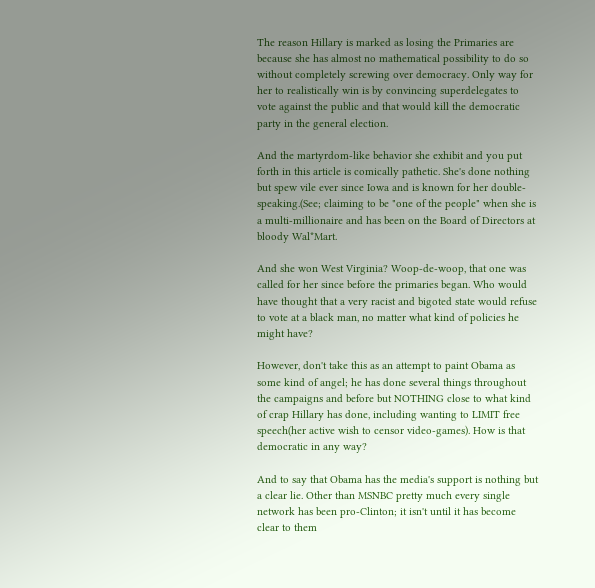The reason Hillary is marked as losing the Primaries are because she has almost no mathematical possibility to do so without completely screwing over democracy. Only way for her to realistically win is by convincing superdelegates to vote against the public and that would kill the democratic party in the general election.

And the martyrdom-like behavior she exhibit and you put forth in this article is comically pathetic. She's done nothing but spew vile ever since Iowa and is known for her double-speaking.(See; claiming to be "one of the people" when she is a multi-millionaire and has been on the Board of Directors at bloody Wal*Mart.

And she won West Virginia? Woop-de-woop, that one was called for her since before the primaries began. Who would have thought that a very racist and bigoted state would refuse to vote at a black man, no matter what kind of policies he might have?

However, don't take this as an attempt to paint Obama as some kind of angel; he has done several things throughout the campaigns and before but NOTHING close to what kind of crap Hillary has done, including wanting to LIMIT free speech(her active wish to censor video-games). How is that democratic in any way?

And to say that Obama has the media's support is nothing but a clear lie. Other than MSNBC pretty much every single network has been pro-Clinton; it isn't until it has become clear to them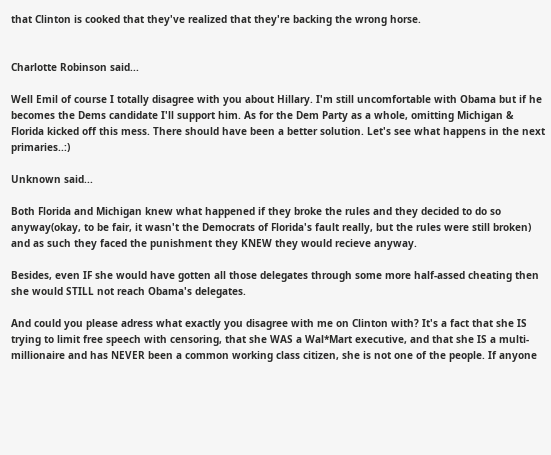that Clinton is cooked that they've realized that they're backing the wrong horse.


Charlotte Robinson said...

Well Emil of course I totally disagree with you about Hillary. I'm still uncomfortable with Obama but if he becomes the Dems candidate I'll support him. As for the Dem Party as a whole, omitting Michigan & Florida kicked off this mess. There should have been a better solution. Let's see what happens in the next primaries..:)

Unknown said...

Both Florida and Michigan knew what happened if they broke the rules and they decided to do so anyway(okay, to be fair, it wasn't the Democrats of Florida's fault really, but the rules were still broken) and as such they faced the punishment they KNEW they would recieve anyway.

Besides, even IF she would have gotten all those delegates through some more half-assed cheating then she would STILL not reach Obama's delegates.

And could you please adress what exactly you disagree with me on Clinton with? It's a fact that she IS trying to limit free speech with censoring, that she WAS a Wal*Mart executive, and that she IS a multi-millionaire and has NEVER been a common working class citizen, she is not one of the people. If anyone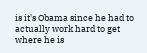is it's Obama since he had to actually work hard to get where he is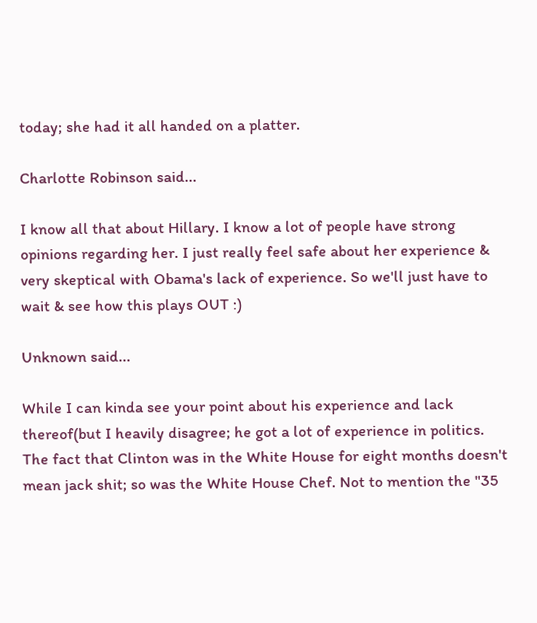today; she had it all handed on a platter.

Charlotte Robinson said...

I know all that about Hillary. I know a lot of people have strong opinions regarding her. I just really feel safe about her experience & very skeptical with Obama's lack of experience. So we'll just have to wait & see how this plays OUT :)

Unknown said...

While I can kinda see your point about his experience and lack thereof(but I heavily disagree; he got a lot of experience in politics. The fact that Clinton was in the White House for eight months doesn't mean jack shit; so was the White House Chef. Not to mention the "35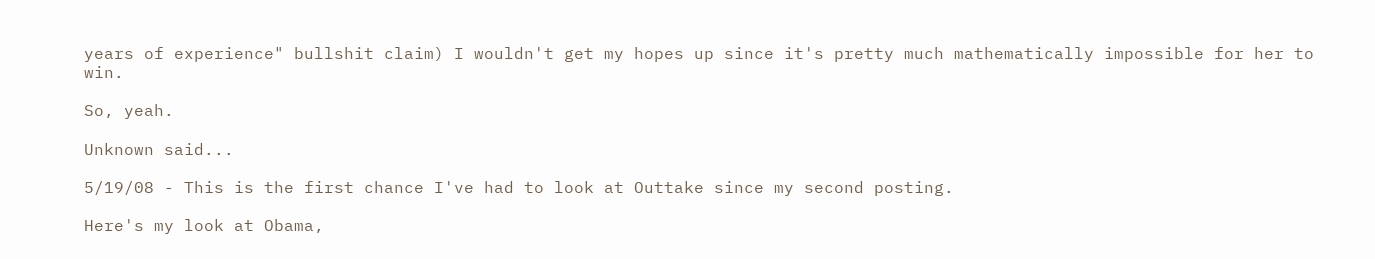years of experience" bullshit claim) I wouldn't get my hopes up since it's pretty much mathematically impossible for her to win.

So, yeah.

Unknown said...

5/19/08 - This is the first chance I've had to look at Outtake since my second posting.

Here's my look at Obama,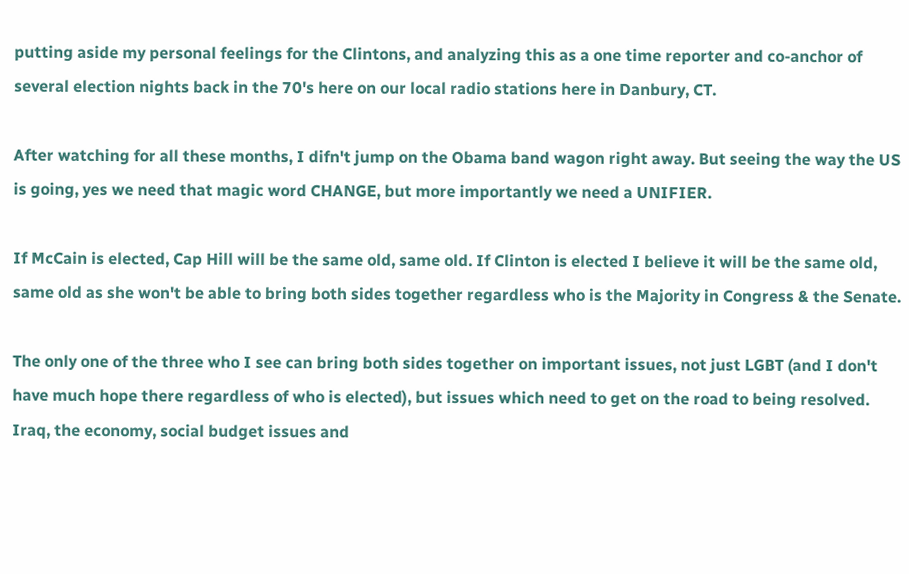putting aside my personal feelings for the Clintons, and analyzing this as a one time reporter and co-anchor of several election nights back in the 70's here on our local radio stations here in Danbury, CT.

After watching for all these months, I difn't jump on the Obama band wagon right away. But seeing the way the US is going, yes we need that magic word CHANGE, but more importantly we need a UNIFIER.

If McCain is elected, Cap Hill will be the same old, same old. If Clinton is elected I believe it will be the same old, same old as she won't be able to bring both sides together regardless who is the Majority in Congress & the Senate.

The only one of the three who I see can bring both sides together on important issues, not just LGBT (and I don't have much hope there regardless of who is elected), but issues which need to get on the road to being resolved. Iraq, the economy, social budget issues and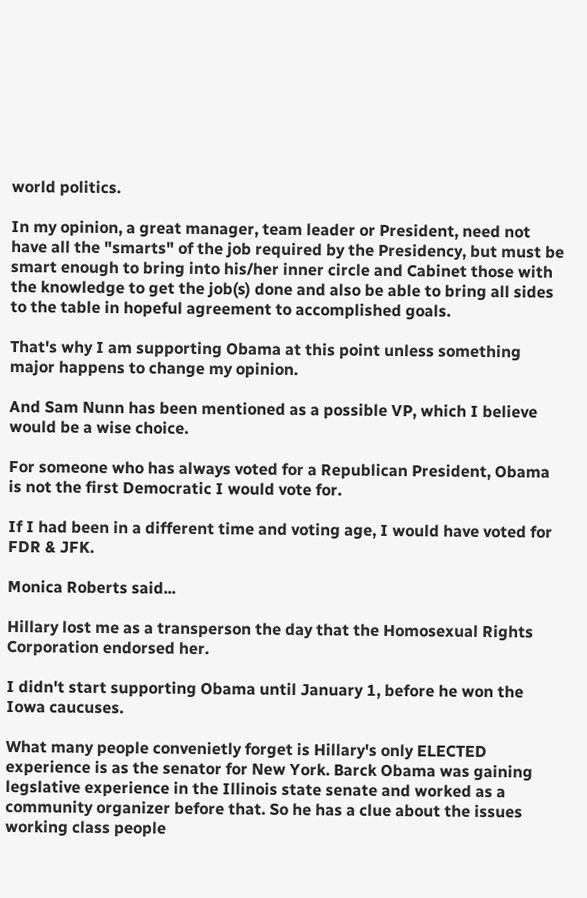world politics.

In my opinion, a great manager, team leader or President, need not have all the "smarts" of the job required by the Presidency, but must be smart enough to bring into his/her inner circle and Cabinet those with the knowledge to get the job(s) done and also be able to bring all sides to the table in hopeful agreement to accomplished goals.

That's why I am supporting Obama at this point unless something major happens to change my opinion.

And Sam Nunn has been mentioned as a possible VP, which I believe would be a wise choice.

For someone who has always voted for a Republican President, Obama is not the first Democratic I would vote for.

If I had been in a different time and voting age, I would have voted for FDR & JFK.

Monica Roberts said...

Hillary lost me as a transperson the day that the Homosexual Rights Corporation endorsed her.

I didn't start supporting Obama until January 1, before he won the Iowa caucuses.

What many people convenietly forget is Hillary's only ELECTED experience is as the senator for New York. Barck Obama was gaining legslative experience in the Illinois state senate and worked as a community organizer before that. So he has a clue about the issues working class people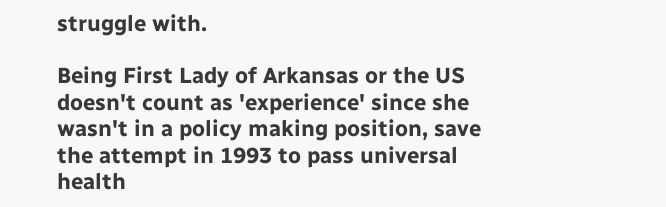struggle with.

Being First Lady of Arkansas or the US doesn't count as 'experience' since she wasn't in a policy making position, save the attempt in 1993 to pass universal health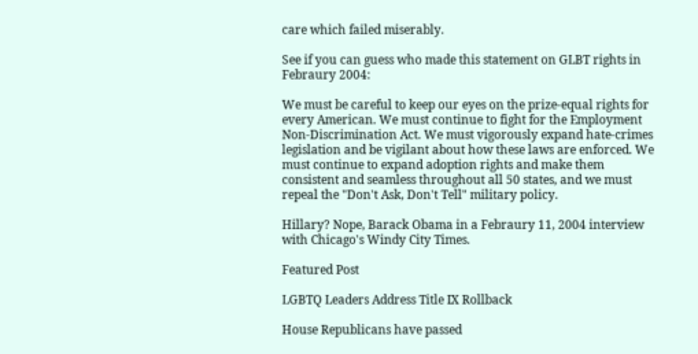care which failed miserably.

See if you can guess who made this statement on GLBT rights in Febraury 2004:

We must be careful to keep our eyes on the prize-equal rights for every American. We must continue to fight for the Employment Non-Discrimination Act. We must vigorously expand hate-crimes legislation and be vigilant about how these laws are enforced. We must continue to expand adoption rights and make them consistent and seamless throughout all 50 states, and we must repeal the "Don't Ask, Don't Tell" military policy.

Hillary? Nope, Barack Obama in a Febraury 11, 2004 interview with Chicago's Windy City Times.

Featured Post

LGBTQ Leaders Address Title IX Rollback

House Republicans have passed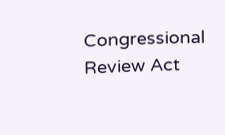Congressional Review Act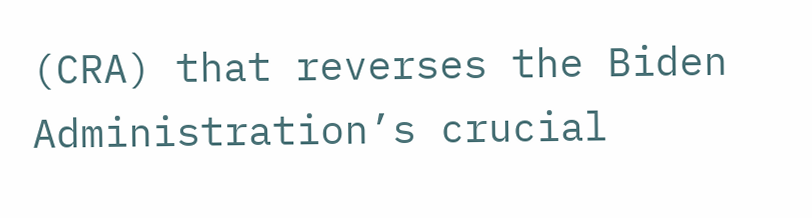(CRA) that reverses the Biden Administration’s crucial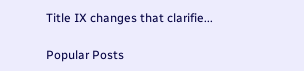Title IX changes that clarifie...

Popular Posts